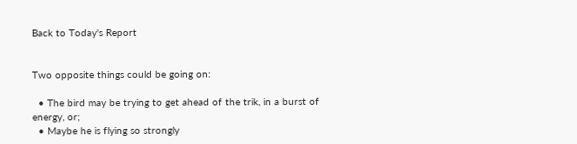Back to Today's Report


Two opposite things could be going on:

  • The bird may be trying to get ahead of the trik, in a burst of energy, or;
  • Maybe he is flying so strongly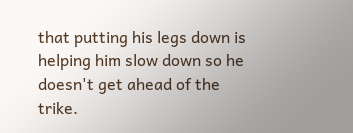that putting his legs down is helping him slow down so he doesn't get ahead of the trike.